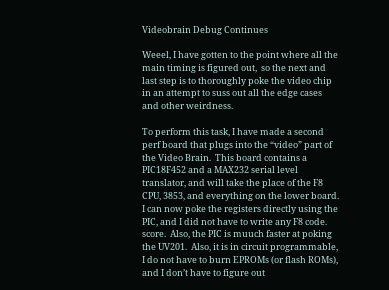Videobrain Debug Continues

Weeel, I have gotten to the point where all the main timing is figured out,  so the next and last step is to thoroughly poke the video chip in an attempt to suss out all the edge cases and other weirdness.

To perform this task, I have made a second perf board that plugs into the “video” part of the Video Brain.  This board contains a PIC18F452 and a MAX232 serial level translator, and will take the place of the F8 CPU, 3853, and everything on the lower board.  I can now poke the registers directly using the PIC, and I did not have to write any F8 code.  score.  Also, the PIC is muuch faster at poking the UV201.  Also, it is in circuit programmable, I do not have to burn EPROMs (or flash ROMs), and I don’t have to figure out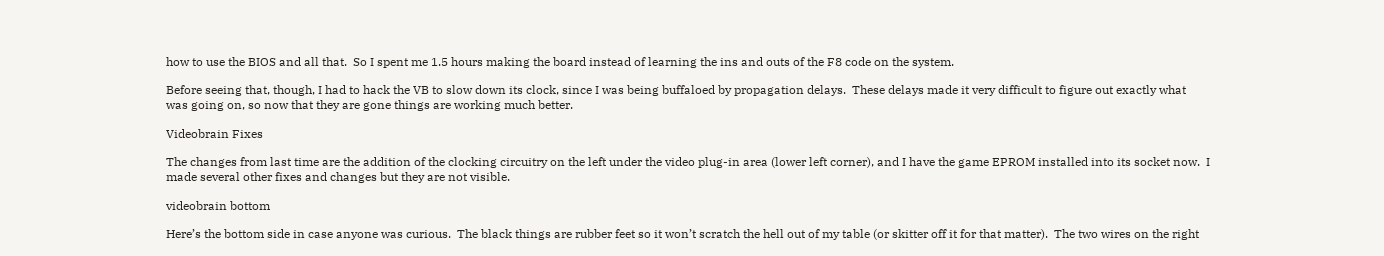how to use the BIOS and all that.  So I spent me 1.5 hours making the board instead of learning the ins and outs of the F8 code on the system.

Before seeing that, though, I had to hack the VB to slow down its clock, since I was being buffaloed by propagation delays.  These delays made it very difficult to figure out exactly what was going on, so now that they are gone things are working much better.

Videobrain Fixes

The changes from last time are the addition of the clocking circuitry on the left under the video plug-in area (lower left corner), and I have the game EPROM installed into its socket now.  I made several other fixes and changes but they are not visible.

videobrain bottom

Here’s the bottom side in case anyone was curious.  The black things are rubber feet so it won’t scratch the hell out of my table (or skitter off it for that matter).  The two wires on the right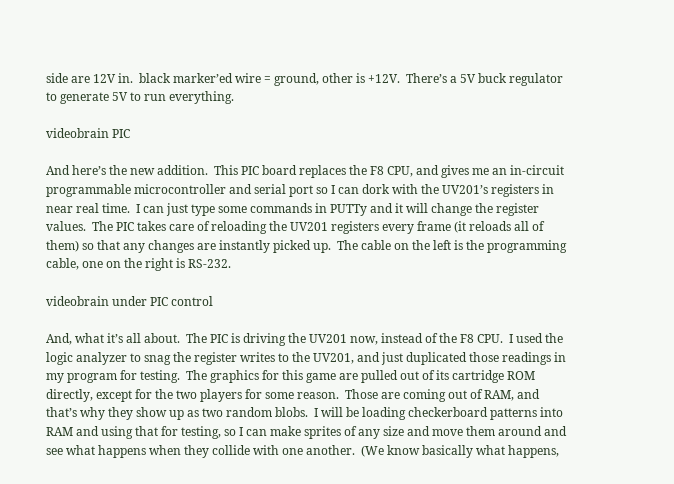side are 12V in.  black marker’ed wire = ground, other is +12V.  There’s a 5V buck regulator to generate 5V to run everything.

videobrain PIC

And here’s the new addition.  This PIC board replaces the F8 CPU, and gives me an in-circuit programmable microcontroller and serial port so I can dork with the UV201’s registers in near real time.  I can just type some commands in PUTTy and it will change the register values.  The PIC takes care of reloading the UV201 registers every frame (it reloads all of them) so that any changes are instantly picked up.  The cable on the left is the programming cable, one on the right is RS-232.

videobrain under PIC control

And, what it’s all about.  The PIC is driving the UV201 now, instead of the F8 CPU.  I used the logic analyzer to snag the register writes to the UV201, and just duplicated those readings in my program for testing.  The graphics for this game are pulled out of its cartridge ROM directly, except for the two players for some reason.  Those are coming out of RAM, and that’s why they show up as two random blobs.  I will be loading checkerboard patterns into RAM and using that for testing, so I can make sprites of any size and move them around and see what happens when they collide with one another.  (We know basically what happens,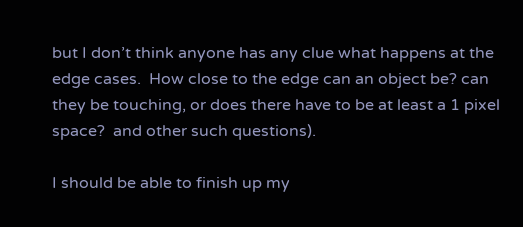but I don’t think anyone has any clue what happens at the edge cases.  How close to the edge can an object be? can they be touching, or does there have to be at least a 1 pixel space?  and other such questions).

I should be able to finish up my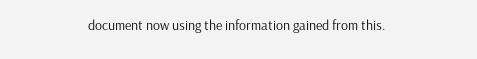document now using the information gained from this.